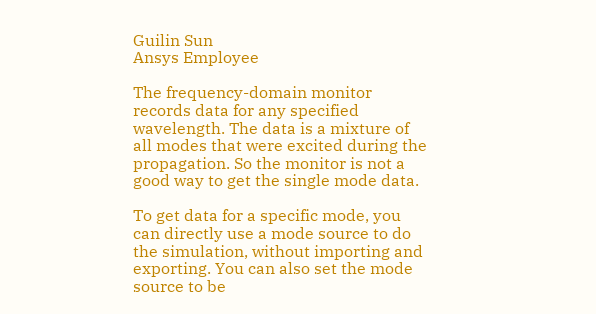Guilin Sun
Ansys Employee

The frequency-domain monitor records data for any specified wavelength. The data is a mixture of all modes that were excited during the propagation. So the monitor is not a good way to get the single mode data.

To get data for a specific mode, you can directly use a mode source to do the simulation, without importing and exporting. You can also set the mode source to be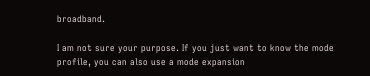broadband.

I am not sure your purpose. If you just want to know the mode profile, you can also use a mode expansion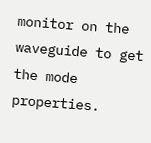monitor on the waveguide to get the mode properties.